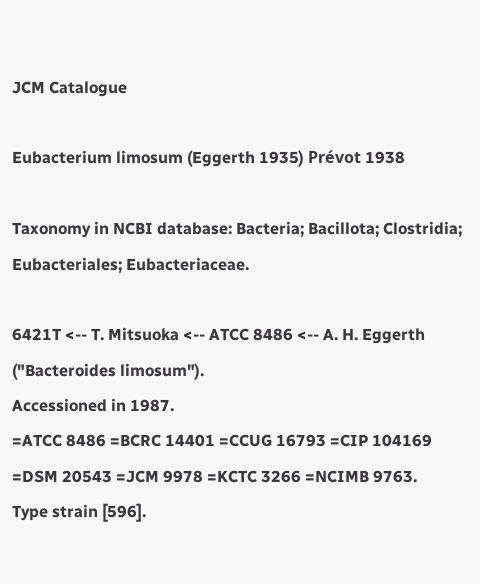JCM Catalogue

Eubacterium limosum (Eggerth 1935) Prévot 1938

Taxonomy in NCBI database: Bacteria; Bacillota; Clostridia; Eubacteriales; Eubacteriaceae.

6421T <-- T. Mitsuoka <-- ATCC 8486 <-- A. H. Eggerth ("Bacteroides limosum").
Accessioned in 1987.
=ATCC 8486 =BCRC 14401 =CCUG 16793 =CIP 104169 =DSM 20543 =JCM 9978 =KCTC 3266 =NCIMB 9763.
Type strain [596].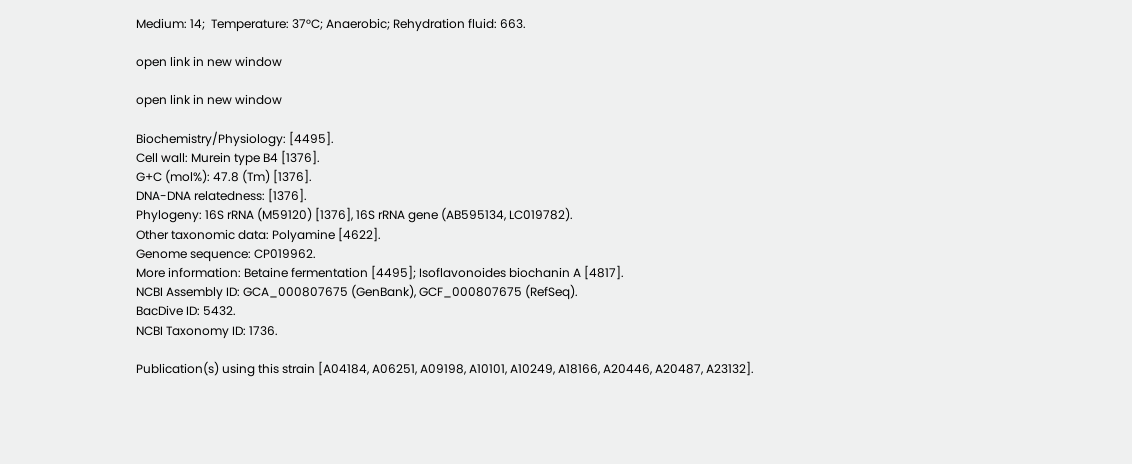Medium: 14;  Temperature: 37°C; Anaerobic; Rehydration fluid: 663.

open link in new window

open link in new window

Biochemistry/Physiology: [4495].
Cell wall: Murein type B4 [1376].
G+C (mol%): 47.8 (Tm) [1376].
DNA-DNA relatedness: [1376].
Phylogeny: 16S rRNA (M59120) [1376], 16S rRNA gene (AB595134, LC019782).
Other taxonomic data: Polyamine [4622].
Genome sequence: CP019962.
More information: Betaine fermentation [4495]; Isoflavonoides biochanin A [4817].
NCBI Assembly ID: GCA_000807675 (GenBank), GCF_000807675 (RefSeq).
BacDive ID: 5432.
NCBI Taxonomy ID: 1736.

Publication(s) using this strain [A04184, A06251, A09198, A10101, A10249, A18166, A20446, A20487, A23132].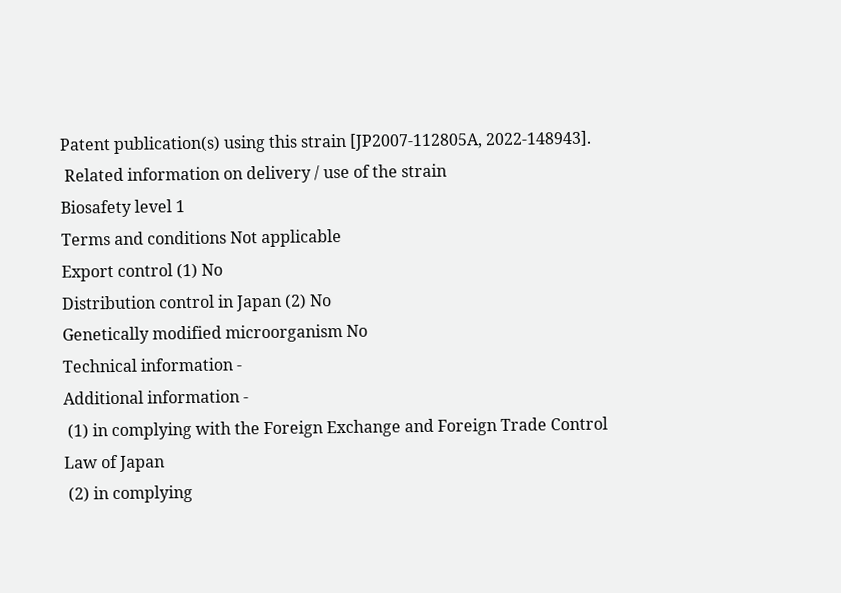Patent publication(s) using this strain [JP2007-112805A, 2022-148943].
 Related information on delivery / use of the strain
Biosafety level 1
Terms and conditions Not applicable
Export control (1) No
Distribution control in Japan (2) No
Genetically modified microorganism No
Technical information -
Additional information -
 (1) in complying with the Foreign Exchange and Foreign Trade Control Law of Japan
 (2) in complying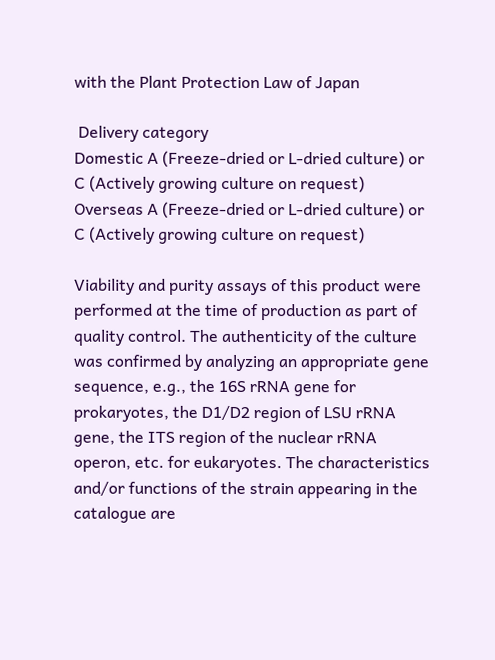with the Plant Protection Law of Japan

 Delivery category
Domestic A (Freeze-dried or L-dried culture) or C (Actively growing culture on request)
Overseas A (Freeze-dried or L-dried culture) or C (Actively growing culture on request)

Viability and purity assays of this product were performed at the time of production as part of quality control. The authenticity of the culture was confirmed by analyzing an appropriate gene sequence, e.g., the 16S rRNA gene for prokaryotes, the D1/D2 region of LSU rRNA gene, the ITS region of the nuclear rRNA operon, etc. for eukaryotes. The characteristics and/or functions of the strain appearing in the catalogue are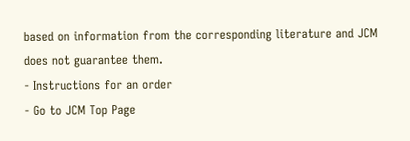based on information from the corresponding literature and JCM does not guarantee them.
- Instructions for an order
- Go to JCM Top Page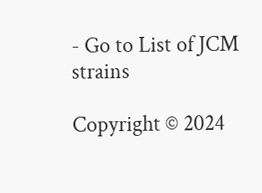- Go to List of JCM strains

Copyright © 2024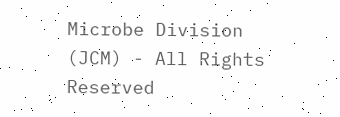Microbe Division (JCM) - All Rights Reserved